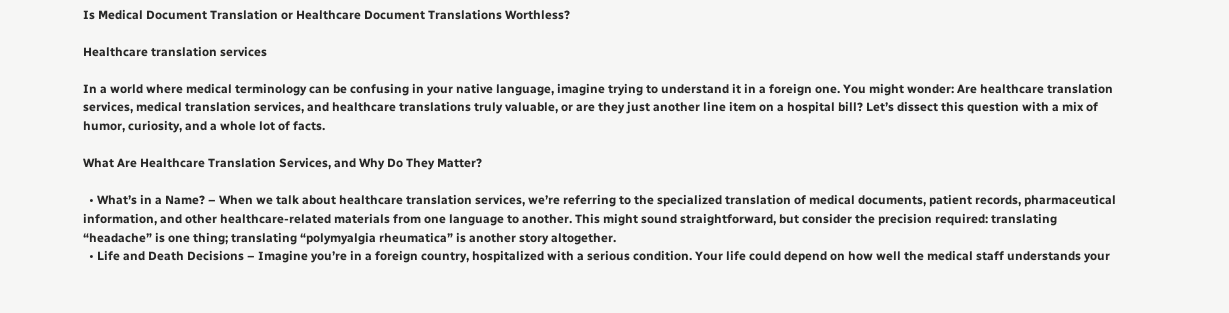Is Medical Document Translation or Healthcare Document Translations Worthless?

Healthcare translation services

In a world where medical terminology can be confusing in your native language, imagine trying to understand it in a foreign one. You might wonder: Are healthcare translation services, medical translation services, and healthcare translations truly valuable, or are they just another line item on a hospital bill? Let’s dissect this question with a mix of humor, curiosity, and a whole lot of facts.

What Are Healthcare Translation Services, and Why Do They Matter?

  • What’s in a Name? – When we talk about healthcare translation services, we’re referring to the specialized translation of medical documents, patient records, pharmaceutical information, and other healthcare-related materials from one language to another. This might sound straightforward, but consider the precision required: translating “headache” is one thing; translating “polymyalgia rheumatica” is another story altogether.
  • Life and Death Decisions – Imagine you’re in a foreign country, hospitalized with a serious condition. Your life could depend on how well the medical staff understands your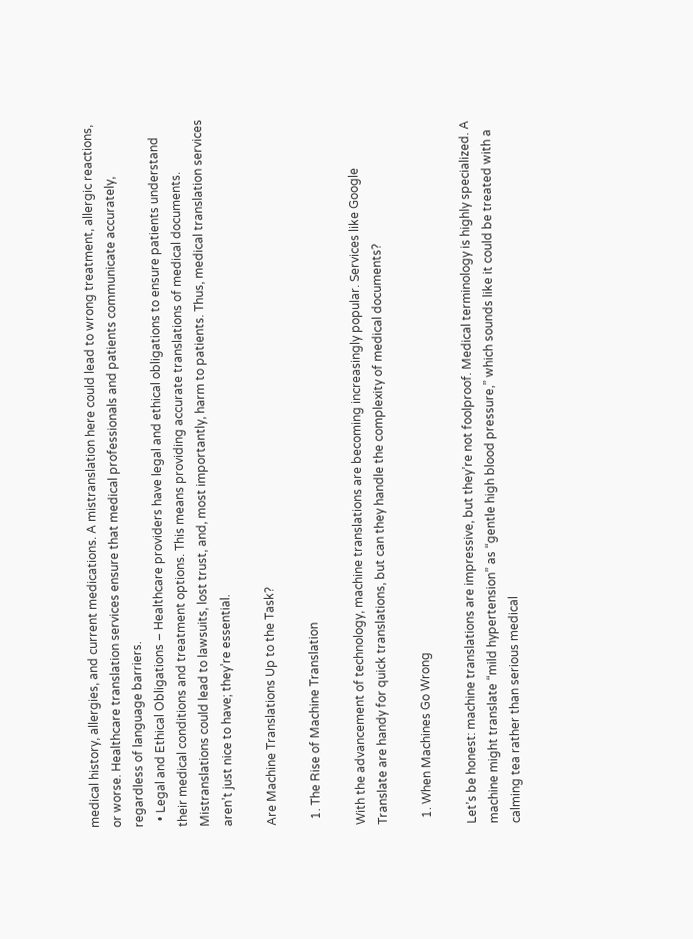medical history, allergies, and current medications. A mistranslation here could lead to wrong treatment, allergic reactions, or worse. Healthcare translation services ensure that medical professionals and patients communicate accurately, regardless of language barriers.
  • Legal and Ethical Obligations – Healthcare providers have legal and ethical obligations to ensure patients understand their medical conditions and treatment options. This means providing accurate translations of medical documents. Mistranslations could lead to lawsuits, lost trust, and, most importantly, harm to patients. Thus, medical translation services aren’t just nice to have; they’re essential.

Are Machine Translations Up to the Task?

  1. The Rise of Machine Translation

With the advancement of technology, machine translations are becoming increasingly popular. Services like Google Translate are handy for quick translations, but can they handle the complexity of medical documents?

  1. When Machines Go Wrong

Let’s be honest: machine translations are impressive, but they’re not foolproof. Medical terminology is highly specialized. A machine might translate “mild hypertension” as “gentle high blood pressure,” which sounds like it could be treated with a calming tea rather than serious medical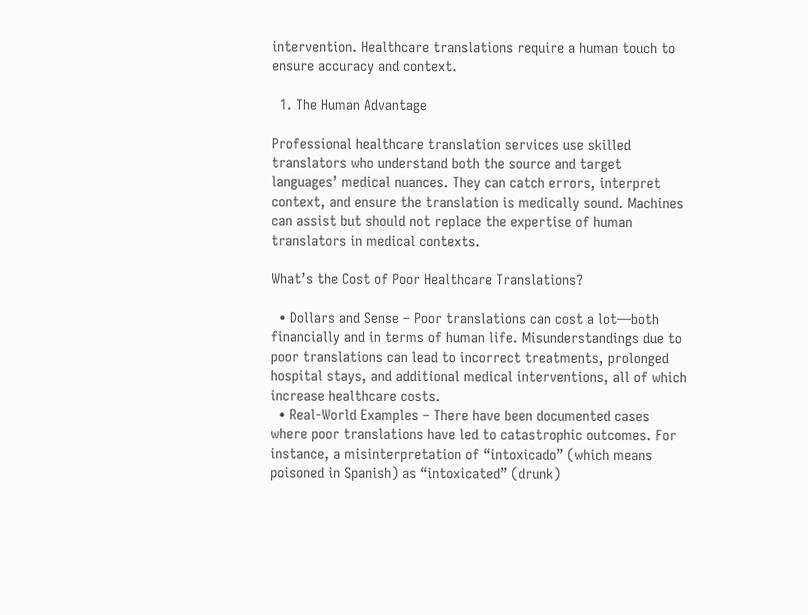intervention. Healthcare translations require a human touch to ensure accuracy and context.

  1. The Human Advantage

Professional healthcare translation services use skilled translators who understand both the source and target languages’ medical nuances. They can catch errors, interpret context, and ensure the translation is medically sound. Machines can assist but should not replace the expertise of human translators in medical contexts.

What’s the Cost of Poor Healthcare Translations?

  • Dollars and Sense – Poor translations can cost a lot—both financially and in terms of human life. Misunderstandings due to poor translations can lead to incorrect treatments, prolonged hospital stays, and additional medical interventions, all of which increase healthcare costs.
  • Real-World Examples – There have been documented cases where poor translations have led to catastrophic outcomes. For instance, a misinterpretation of “intoxicado” (which means poisoned in Spanish) as “intoxicated” (drunk)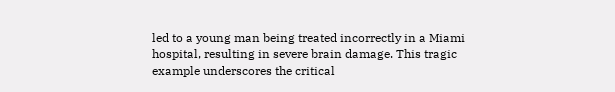led to a young man being treated incorrectly in a Miami hospital, resulting in severe brain damage. This tragic example underscores the critical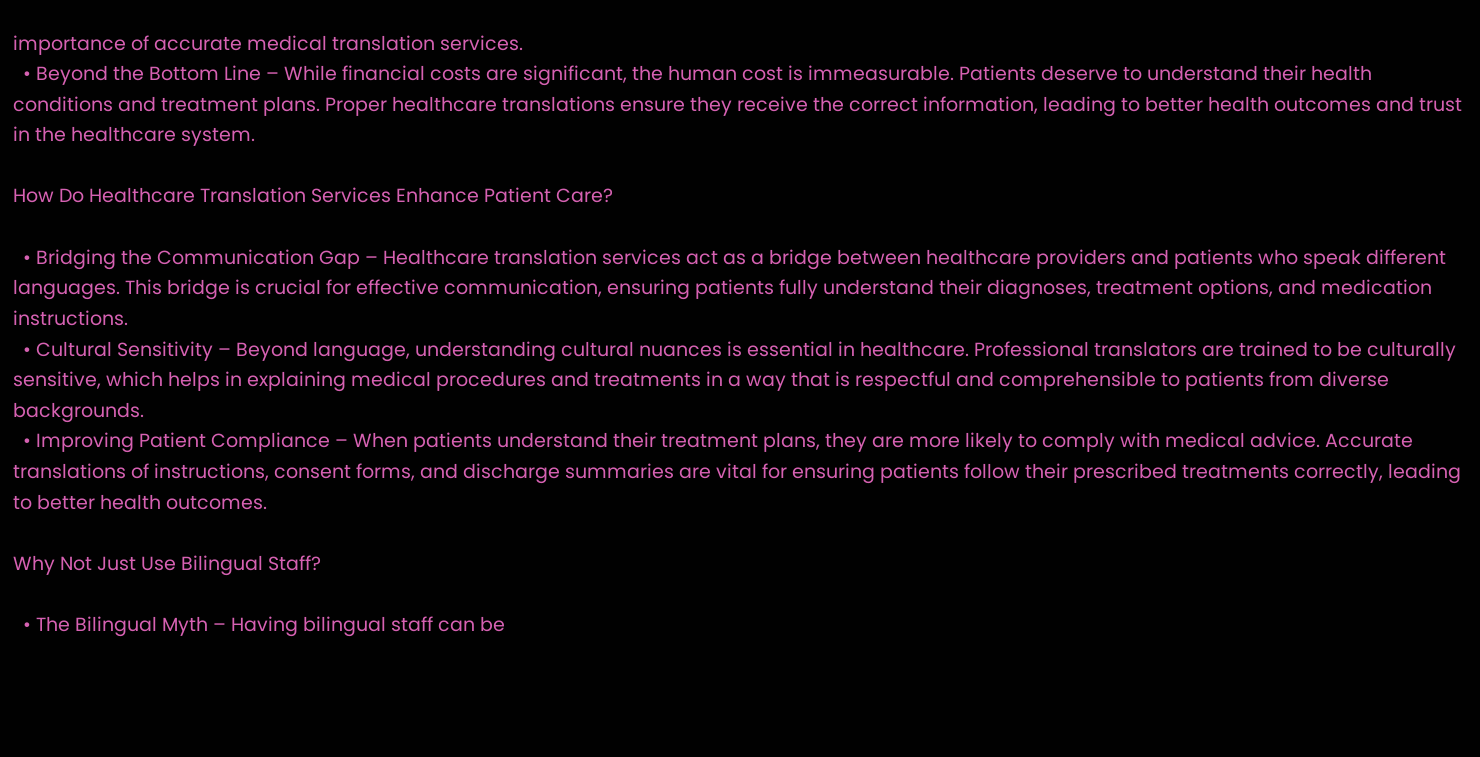importance of accurate medical translation services.
  • Beyond the Bottom Line – While financial costs are significant, the human cost is immeasurable. Patients deserve to understand their health conditions and treatment plans. Proper healthcare translations ensure they receive the correct information, leading to better health outcomes and trust in the healthcare system.

How Do Healthcare Translation Services Enhance Patient Care?

  • Bridging the Communication Gap – Healthcare translation services act as a bridge between healthcare providers and patients who speak different languages. This bridge is crucial for effective communication, ensuring patients fully understand their diagnoses, treatment options, and medication instructions.
  • Cultural Sensitivity – Beyond language, understanding cultural nuances is essential in healthcare. Professional translators are trained to be culturally sensitive, which helps in explaining medical procedures and treatments in a way that is respectful and comprehensible to patients from diverse backgrounds.
  • Improving Patient Compliance – When patients understand their treatment plans, they are more likely to comply with medical advice. Accurate translations of instructions, consent forms, and discharge summaries are vital for ensuring patients follow their prescribed treatments correctly, leading to better health outcomes.

Why Not Just Use Bilingual Staff?

  • The Bilingual Myth – Having bilingual staff can be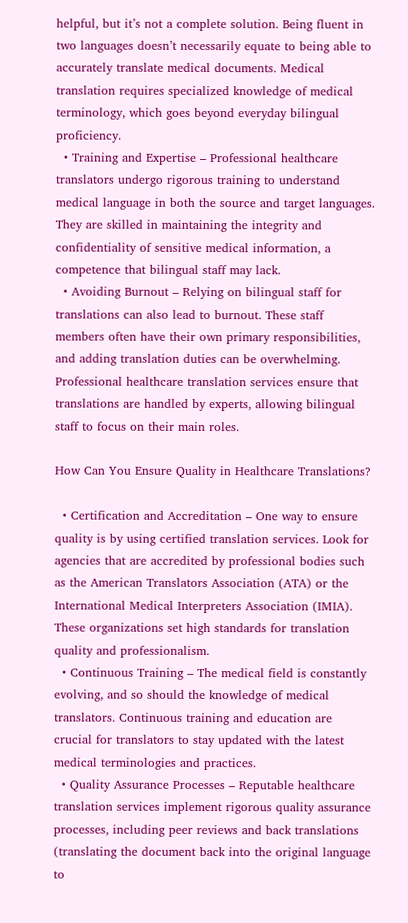helpful, but it’s not a complete solution. Being fluent in two languages doesn’t necessarily equate to being able to accurately translate medical documents. Medical translation requires specialized knowledge of medical terminology, which goes beyond everyday bilingual proficiency.
  • Training and Expertise – Professional healthcare translators undergo rigorous training to understand medical language in both the source and target languages. They are skilled in maintaining the integrity and confidentiality of sensitive medical information, a competence that bilingual staff may lack.
  • Avoiding Burnout – Relying on bilingual staff for translations can also lead to burnout. These staff members often have their own primary responsibilities, and adding translation duties can be overwhelming. Professional healthcare translation services ensure that translations are handled by experts, allowing bilingual staff to focus on their main roles.

How Can You Ensure Quality in Healthcare Translations?

  • Certification and Accreditation – One way to ensure quality is by using certified translation services. Look for agencies that are accredited by professional bodies such as the American Translators Association (ATA) or the International Medical Interpreters Association (IMIA). These organizations set high standards for translation quality and professionalism.
  • Continuous Training – The medical field is constantly evolving, and so should the knowledge of medical translators. Continuous training and education are crucial for translators to stay updated with the latest medical terminologies and practices.
  • Quality Assurance Processes – Reputable healthcare translation services implement rigorous quality assurance processes, including peer reviews and back translations (translating the document back into the original language to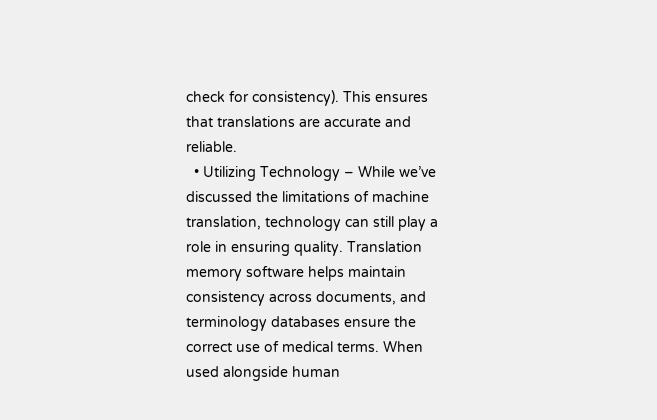check for consistency). This ensures that translations are accurate and reliable.
  • Utilizing Technology – While we’ve discussed the limitations of machine translation, technology can still play a role in ensuring quality. Translation memory software helps maintain consistency across documents, and terminology databases ensure the correct use of medical terms. When used alongside human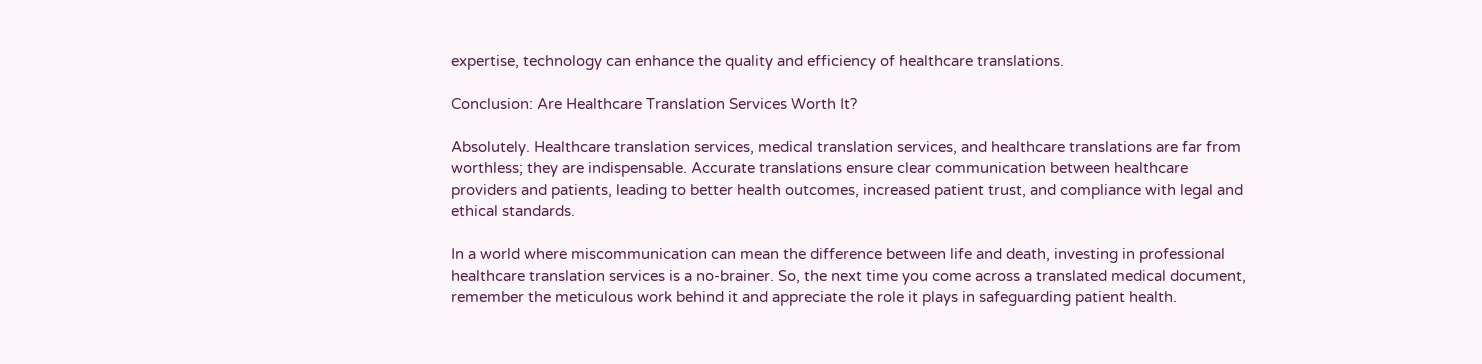expertise, technology can enhance the quality and efficiency of healthcare translations.

Conclusion: Are Healthcare Translation Services Worth It?

Absolutely. Healthcare translation services, medical translation services, and healthcare translations are far from worthless; they are indispensable. Accurate translations ensure clear communication between healthcare providers and patients, leading to better health outcomes, increased patient trust, and compliance with legal and ethical standards.

In a world where miscommunication can mean the difference between life and death, investing in professional healthcare translation services is a no-brainer. So, the next time you come across a translated medical document, remember the meticulous work behind it and appreciate the role it plays in safeguarding patient health.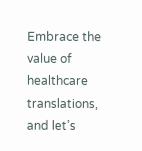Embrace the value of healthcare translations, and let’s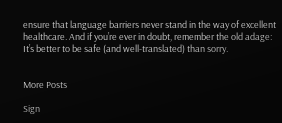ensure that language barriers never stand in the way of excellent healthcare. And if you’re ever in doubt, remember the old adage: It’s better to be safe (and well-translated) than sorry.


More Posts

Sign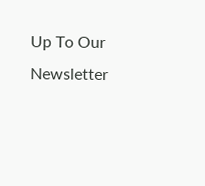Up To Our Newsletter